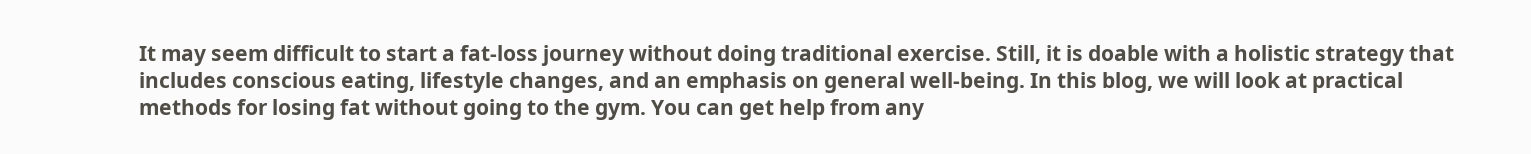It may seem difficult to start a fat-loss journey without doing traditional exercise. Still, it is doable with a holistic strategy that includes conscious eating, lifestyle changes, and an emphasis on general well-being. In this blog, we will look at practical methods for losing fat without going to the gym. You can get help from any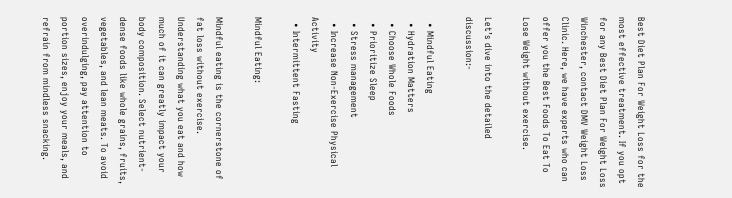Best Diet Plan For Weight Loss for the most effective treatment. If you opt for any Best Diet Plan For Weight Loss Winchester, contact DMV Weight Loss Clinic. Here, we have experts who can offer you the Best Foods To Eat To Lose Weight without exercise.

Let’s dive into the detailed discussion:-

  • Mindful Eating
  • Hydration Matters
  • Choose Whole Foods
  • Prioritize Sleep
  • Stress management
  • Increase Non-Exercise Physical Activity
  • Intermittent Fasting

Mindful Eating:

Mindful eating is the cornerstone of fat loss without exercise. Understanding what you eat and how much of it can greatly impact your body composition. Select nutrient-dense foods like whole grains, fruits, vegetables, and lean meats. To avoid overindulging, pay attention to portion sizes, enjoy your meals, and refrain from mindless snacking.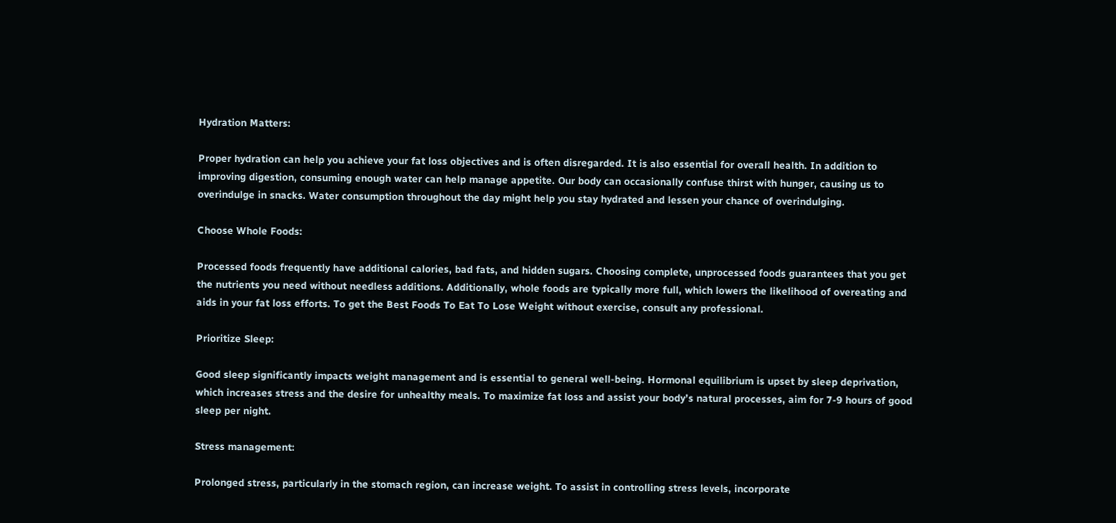Hydration Matters:

Proper hydration can help you achieve your fat loss objectives and is often disregarded. It is also essential for overall health. In addition to improving digestion, consuming enough water can help manage appetite. Our body can occasionally confuse thirst with hunger, causing us to overindulge in snacks. Water consumption throughout the day might help you stay hydrated and lessen your chance of overindulging.

Choose Whole Foods:

Processed foods frequently have additional calories, bad fats, and hidden sugars. Choosing complete, unprocessed foods guarantees that you get the nutrients you need without needless additions. Additionally, whole foods are typically more full, which lowers the likelihood of overeating and aids in your fat loss efforts. To get the Best Foods To Eat To Lose Weight without exercise, consult any professional.

Prioritize Sleep:

Good sleep significantly impacts weight management and is essential to general well-being. Hormonal equilibrium is upset by sleep deprivation, which increases stress and the desire for unhealthy meals. To maximize fat loss and assist your body’s natural processes, aim for 7-9 hours of good sleep per night.

Stress management:

Prolonged stress, particularly in the stomach region, can increase weight. To assist in controlling stress levels, incorporate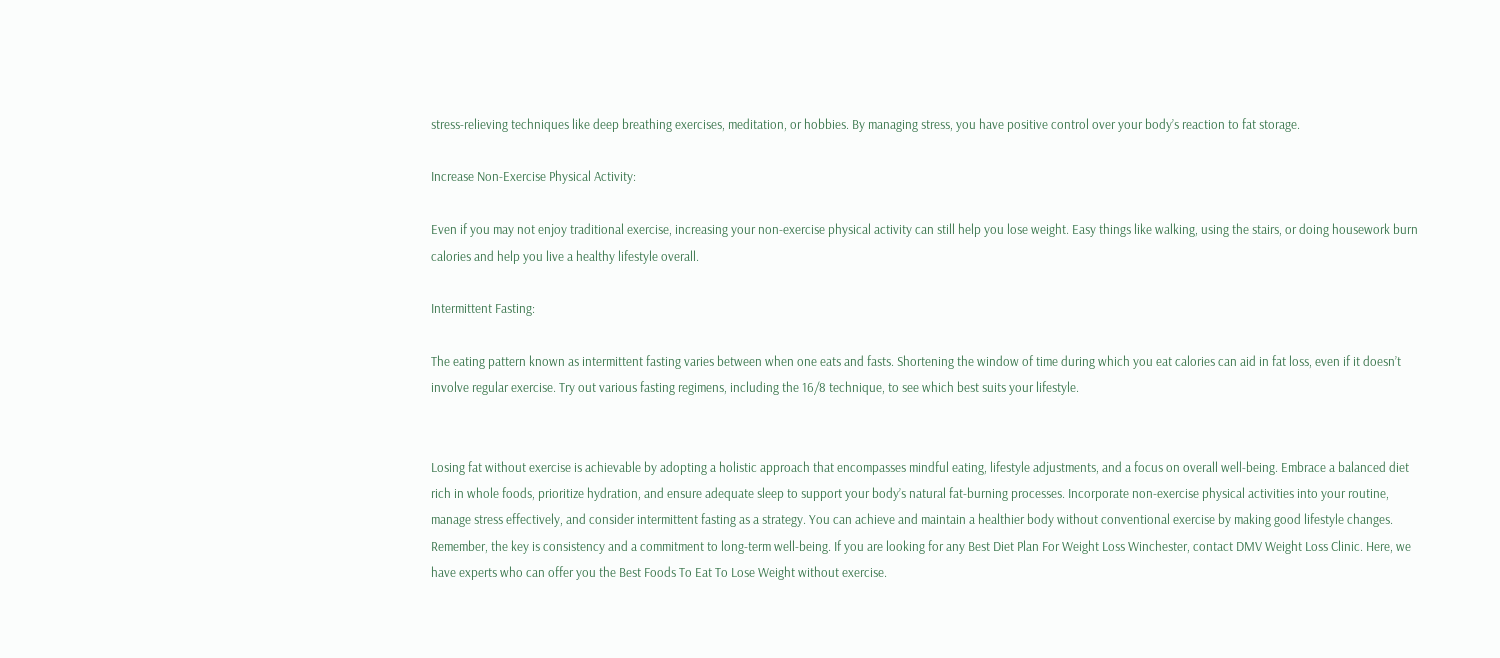stress-relieving techniques like deep breathing exercises, meditation, or hobbies. By managing stress, you have positive control over your body’s reaction to fat storage.

Increase Non-Exercise Physical Activity:

Even if you may not enjoy traditional exercise, increasing your non-exercise physical activity can still help you lose weight. Easy things like walking, using the stairs, or doing housework burn calories and help you live a healthy lifestyle overall.

Intermittent Fasting:

The eating pattern known as intermittent fasting varies between when one eats and fasts. Shortening the window of time during which you eat calories can aid in fat loss, even if it doesn’t involve regular exercise. Try out various fasting regimens, including the 16/8 technique, to see which best suits your lifestyle.


Losing fat without exercise is achievable by adopting a holistic approach that encompasses mindful eating, lifestyle adjustments, and a focus on overall well-being. Embrace a balanced diet rich in whole foods, prioritize hydration, and ensure adequate sleep to support your body’s natural fat-burning processes. Incorporate non-exercise physical activities into your routine, manage stress effectively, and consider intermittent fasting as a strategy. You can achieve and maintain a healthier body without conventional exercise by making good lifestyle changes. Remember, the key is consistency and a commitment to long-term well-being. If you are looking for any Best Diet Plan For Weight Loss Winchester, contact DMV Weight Loss Clinic. Here, we have experts who can offer you the Best Foods To Eat To Lose Weight without exercise.